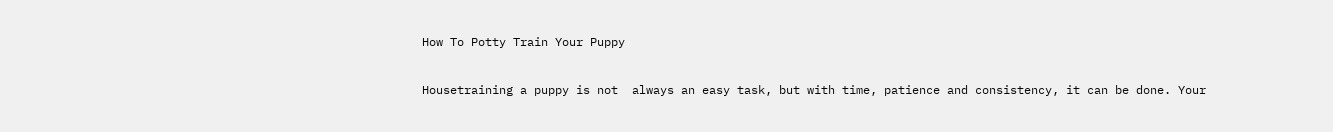How To Potty Train Your Puppy

Housetraining a puppy is not  always an easy task, but with time, patience and consistency, it can be done. Your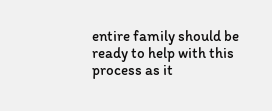entire family should be ready to help with this process as it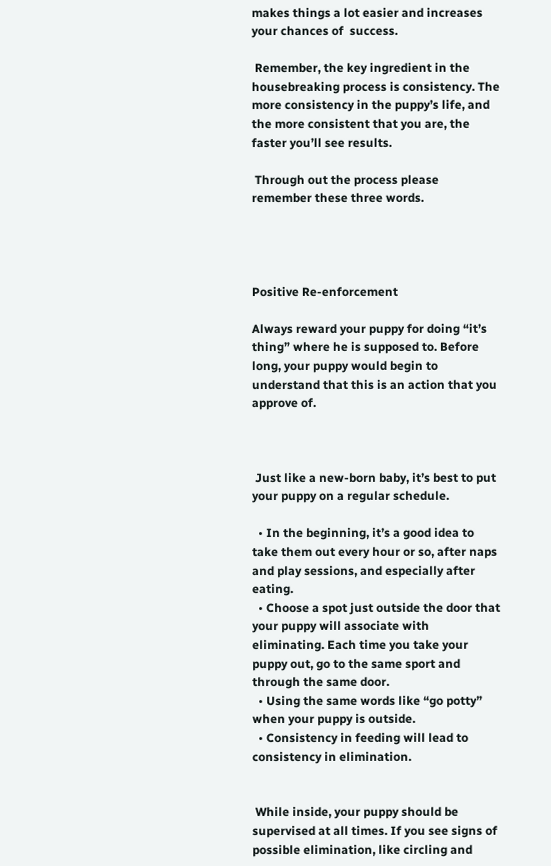makes things a lot easier and increases  your chances of  success.

 Remember, the key ingredient in the housebreaking process is consistency. The more consistency in the puppy’s life, and the more consistent that you are, the faster you’ll see results.

 Through out the process please remember these three words.




Positive Re-enforcement

Always reward your puppy for doing “it’s thing” where he is supposed to. Before long, your puppy would begin to understand that this is an action that you approve of.



 Just like a new-born baby, it’s best to put your puppy on a regular schedule.

  • In the beginning, it’s a good idea to take them out every hour or so, after naps and play sessions, and especially after eating.
  • Choose a spot just outside the door that your puppy will associate with eliminating. Each time you take your puppy out, go to the same sport and through the same door.
  • Using the same words like “go potty” when your puppy is outside.
  • Consistency in feeding will lead to consistency in elimination.


 While inside, your puppy should be supervised at all times. If you see signs of possible elimination, like circling and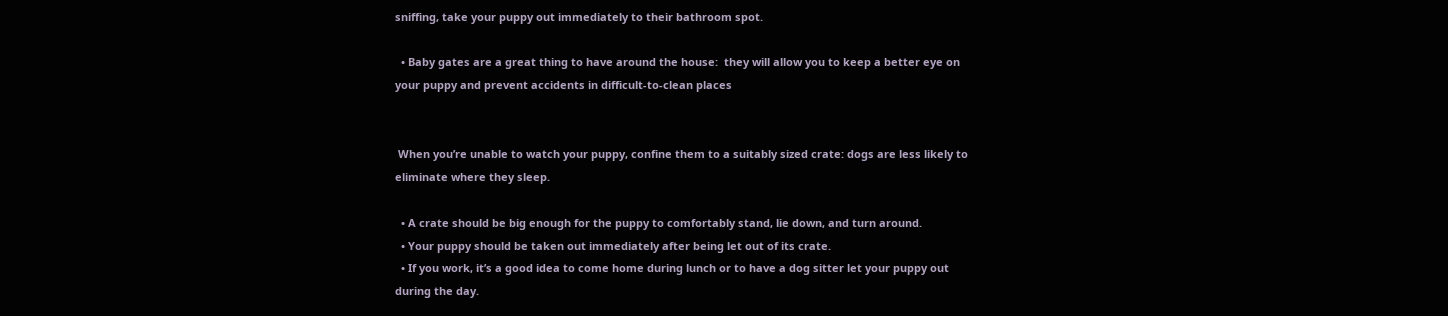sniffing, take your puppy out immediately to their bathroom spot.

  • Baby gates are a great thing to have around the house:  they will allow you to keep a better eye on your puppy and prevent accidents in difficult-to-clean places


 When you’re unable to watch your puppy, confine them to a suitably sized crate: dogs are less likely to eliminate where they sleep.

  • A crate should be big enough for the puppy to comfortably stand, lie down, and turn around.
  • Your puppy should be taken out immediately after being let out of its crate.
  • If you work, it’s a good idea to come home during lunch or to have a dog sitter let your puppy out during the day.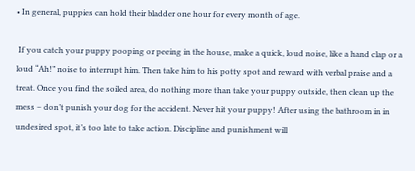• In general, puppies can hold their bladder one hour for every month of age.

 If you catch your puppy pooping or peeing in the house, make a quick, loud noise, like a hand clap or a loud “Ah!” noise to interrupt him. Then take him to his potty spot and reward with verbal praise and a treat. Once you find the soiled area, do nothing more than take your puppy outside, then clean up the mess – don’t punish your dog for the accident. Never hit your puppy! After using the bathroom in in undesired spot, it’s too late to take action. Discipline and punishment will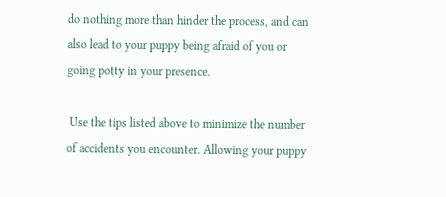do nothing more than hinder the process, and can also lead to your puppy being afraid of you or going potty in your presence.

 Use the tips listed above to minimize the number of accidents you encounter. Allowing your puppy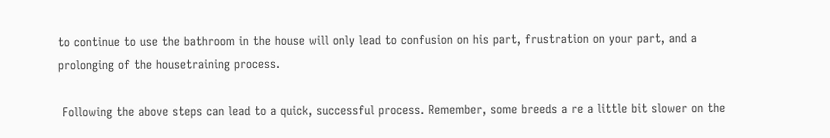to continue to use the bathroom in the house will only lead to confusion on his part, frustration on your part, and a prolonging of the housetraining process.

 Following the above steps can lead to a quick, successful process. Remember, some breeds a re a little bit slower on the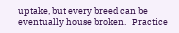uptake, but every breed can be eventually house broken.   Practice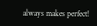always makes perfect!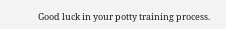Good luck in your potty training process.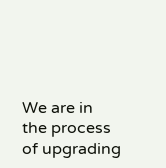We are in the process of upgrading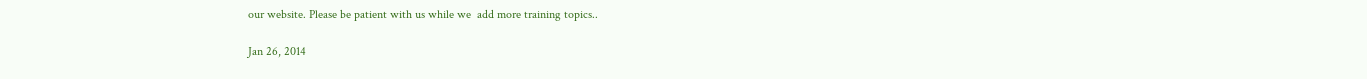our website. Please be patient with us while we  add more training topics..

Jan 26, 2014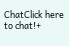ChatClick here to chat!+